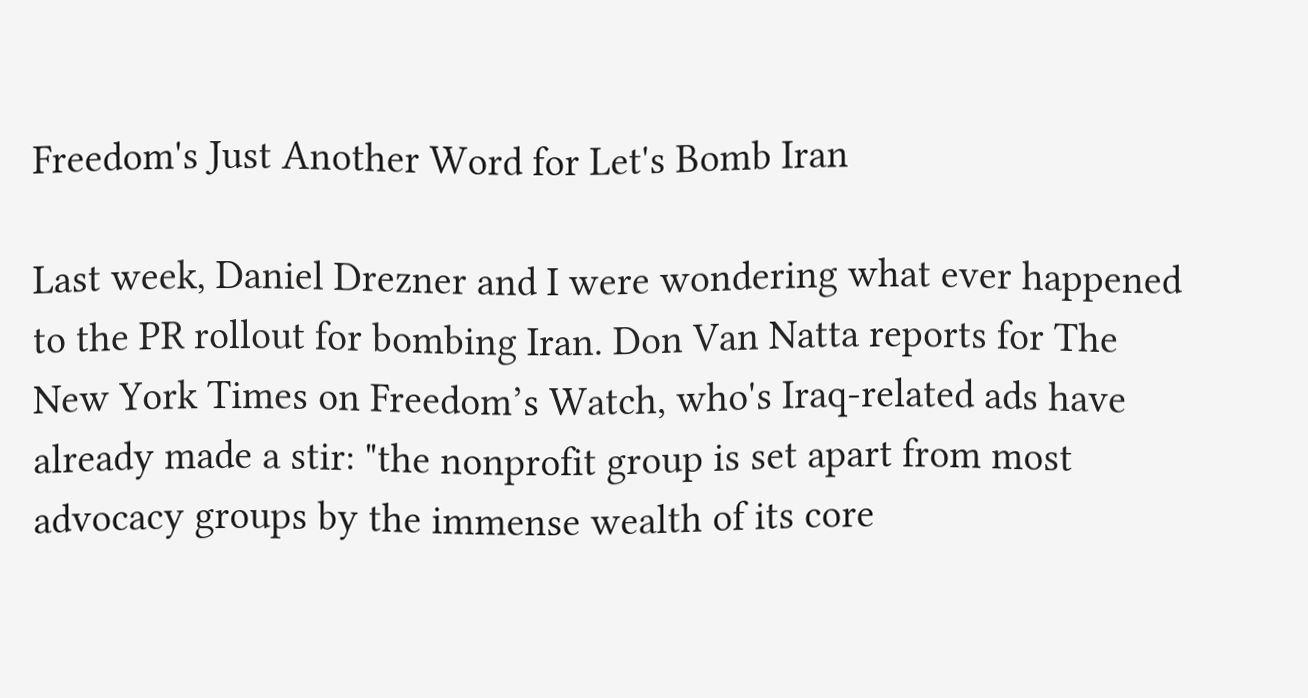Freedom's Just Another Word for Let's Bomb Iran

Last week, Daniel Drezner and I were wondering what ever happened to the PR rollout for bombing Iran. Don Van Natta reports for The New York Times on Freedom’s Watch, who's Iraq-related ads have already made a stir: "the nonprofit group is set apart from most advocacy groups by the immense wealth of its core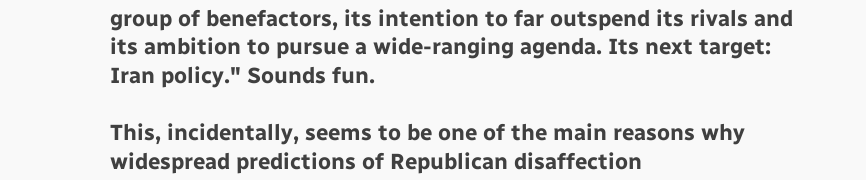group of benefactors, its intention to far outspend its rivals and its ambition to pursue a wide-ranging agenda. Its next target: Iran policy." Sounds fun.

This, incidentally, seems to be one of the main reasons why widespread predictions of Republican disaffection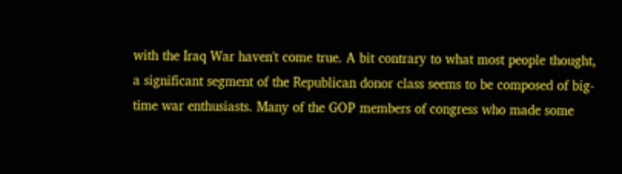with the Iraq War haven't come true. A bit contrary to what most people thought, a significant segment of the Republican donor class seems to be composed of big-time war enthusiasts. Many of the GOP members of congress who made some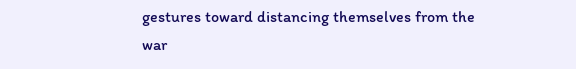gestures toward distancing themselves from the war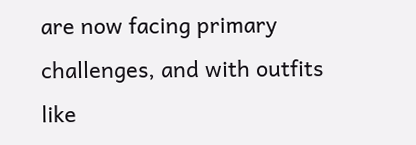are now facing primary challenges, and with outfits like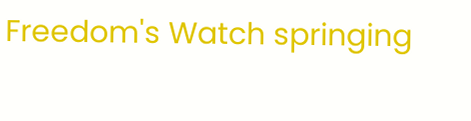Freedom's Watch springing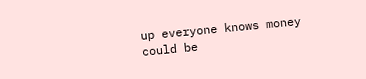up everyone knows money could be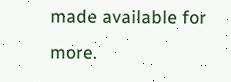made available for more.